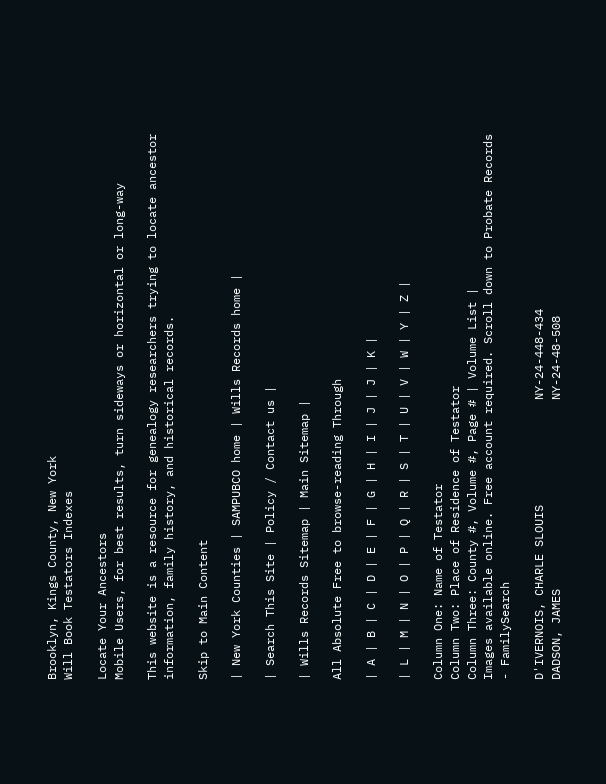Brooklyn, Kings County, New York
Will Book Testators Indexes

Locate Your Ancestors
Mobile Users, for best results, turn sideways or horizontal or long-way

This website is a resource for genealogy researchers trying to locate ancestor information, family history, and historical records.

Skip to Main Content

| New York Counties | SAMPUBCO home | Wills Records home |

| Search This Site | Policy / Contact us |

| Wills Records Sitemap | Main Sitemap |

All Absolute Free to browse-reading Through

| A | B | C | D | E | F | G | H | I | J | J | K |

| L | M | N | O | P | Q | R | S | T | U | V | W | Y | Z |

Column One: Name of Testator
Column Two: Place of Residence of Testator
Column Three: County #, Volume #, Page # | Volume List |
Images available online. Free account required. Scroll down to Probate Records - FamilySearch

D'IVERNOIS, CHARLE SLOUIS               NY-24-448-434
DADSON, JAMES                           NY-24-48-508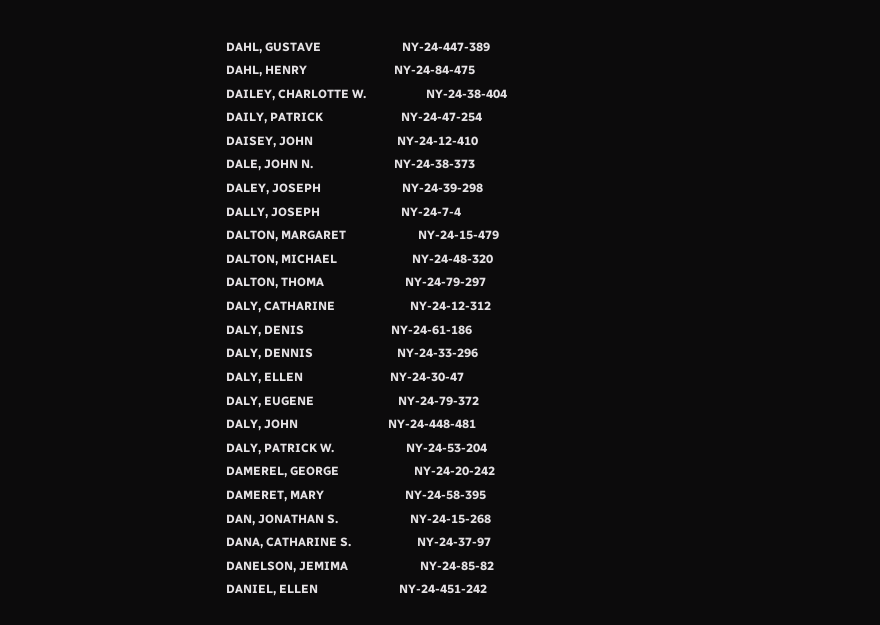DAHL, GUSTAVE                           NY-24-447-389
DAHL, HENRY                             NY-24-84-475
DAILEY, CHARLOTTE W.                    NY-24-38-404
DAILY, PATRICK                          NY-24-47-254
DAISEY, JOHN                            NY-24-12-410
DALE, JOHN N.                           NY-24-38-373
DALEY, JOSEPH                           NY-24-39-298
DALLY, JOSEPH                           NY-24-7-4
DALTON, MARGARET                        NY-24-15-479
DALTON, MICHAEL                         NY-24-48-320
DALTON, THOMA                           NY-24-79-297
DALY, CATHARINE                         NY-24-12-312
DALY, DENIS                             NY-24-61-186
DALY, DENNIS                            NY-24-33-296
DALY, ELLEN                             NY-24-30-47
DALY, EUGENE                            NY-24-79-372
DALY, JOHN                              NY-24-448-481
DALY, PATRICK W.                        NY-24-53-204
DAMEREL, GEORGE                         NY-24-20-242
DAMERET, MARY                           NY-24-58-395
DAN, JONATHAN S.                        NY-24-15-268
DANA, CATHARINE S.                      NY-24-37-97
DANELSON, JEMIMA                        NY-24-85-82
DANIEL, ELLEN                           NY-24-451-242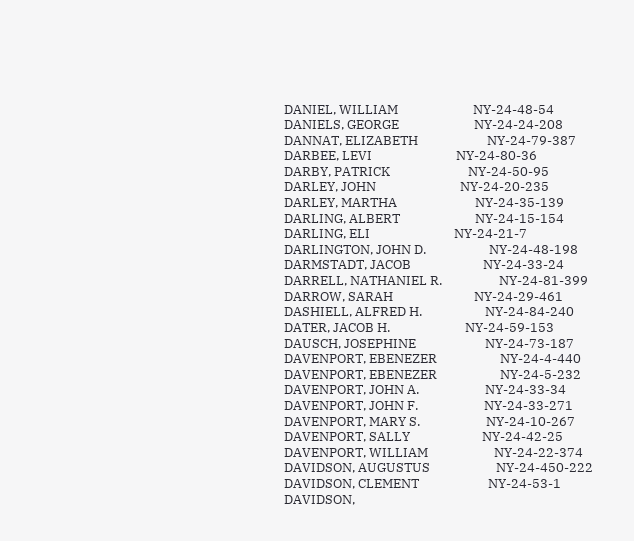DANIEL, WILLIAM                         NY-24-48-54
DANIELS, GEORGE                         NY-24-24-208
DANNAT, ELIZABETH                       NY-24-79-387
DARBEE, LEVI                            NY-24-80-36
DARBY, PATRICK                          NY-24-50-95
DARLEY, JOHN                            NY-24-20-235
DARLEY, MARTHA                          NY-24-35-139
DARLING, ALBERT                         NY-24-15-154
DARLING, ELI                            NY-24-21-7
DARLINGTON, JOHN D.                     NY-24-48-198
DARMSTADT, JACOB                        NY-24-33-24
DARRELL, NATHANIEL R.                   NY-24-81-399
DARROW, SARAH                           NY-24-29-461
DASHIELL, ALFRED H.                     NY-24-84-240
DATER, JACOB H.                         NY-24-59-153
DAUSCH, JOSEPHINE                       NY-24-73-187
DAVENPORT, EBENEZER                     NY-24-4-440
DAVENPORT, EBENEZER                     NY-24-5-232
DAVENPORT, JOHN A.                      NY-24-33-34
DAVENPORT, JOHN F.                      NY-24-33-271
DAVENPORT, MARY S.                      NY-24-10-267
DAVENPORT, SALLY                        NY-24-42-25
DAVENPORT, WILLIAM                      NY-24-22-374
DAVIDSON, AUGUSTUS                      NY-24-450-222
DAVIDSON, CLEMENT                       NY-24-53-1
DAVIDSON,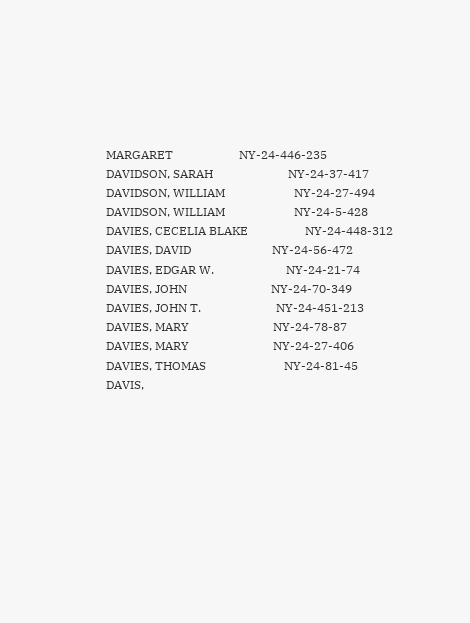MARGARET                      NY-24-446-235
DAVIDSON, SARAH                         NY-24-37-417
DAVIDSON, WILLIAM                       NY-24-27-494
DAVIDSON, WILLIAM                       NY-24-5-428
DAVIES, CECELIA BLAKE                   NY-24-448-312
DAVIES, DAVID                           NY-24-56-472
DAVIES, EDGAR W.                        NY-24-21-74
DAVIES, JOHN                            NY-24-70-349
DAVIES, JOHN T.                         NY-24-451-213
DAVIES, MARY                            NY-24-78-87
DAVIES, MARY                            NY-24-27-406
DAVIES, THOMAS                          NY-24-81-45
DAVIS,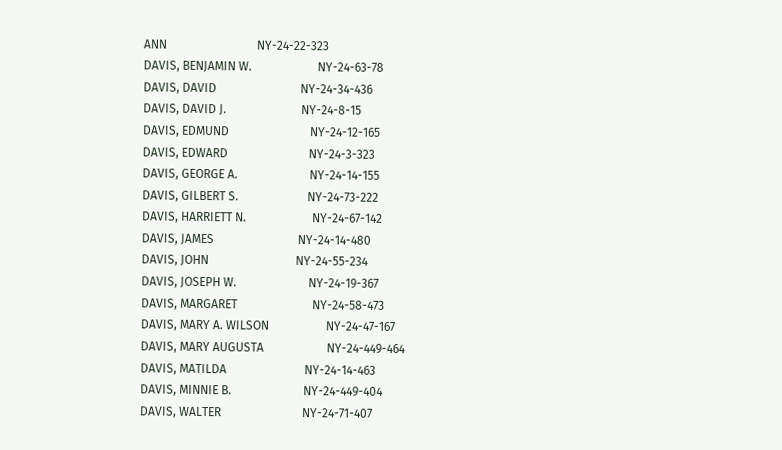ANN                              NY-24-22-323
DAVIS, BENJAMIN W.                      NY-24-63-78
DAVIS, DAVID                            NY-24-34-436
DAVIS, DAVID J.                         NY-24-8-15
DAVIS, EDMUND                           NY-24-12-165
DAVIS, EDWARD                           NY-24-3-323
DAVIS, GEORGE A.                        NY-24-14-155
DAVIS, GILBERT S.                       NY-24-73-222
DAVIS, HARRIETT N.                      NY-24-67-142
DAVIS, JAMES                            NY-24-14-480
DAVIS, JOHN                             NY-24-55-234
DAVIS, JOSEPH W.                        NY-24-19-367
DAVIS, MARGARET                         NY-24-58-473
DAVIS, MARY A. WILSON                   NY-24-47-167
DAVIS, MARY AUGUSTA                     NY-24-449-464
DAVIS, MATILDA                          NY-24-14-463
DAVIS, MINNIE B.                        NY-24-449-404
DAVIS, WALTER                           NY-24-71-407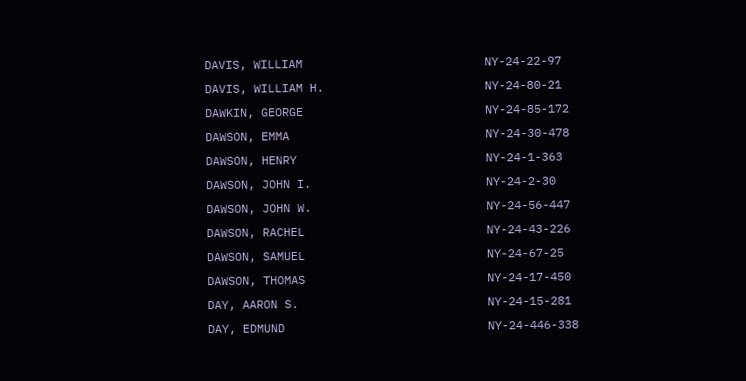DAVIS, WILLIAM                          NY-24-22-97
DAVIS, WILLIAM H.                       NY-24-80-21
DAWKIN, GEORGE                          NY-24-85-172
DAWSON, EMMA                            NY-24-30-478
DAWSON, HENRY                           NY-24-1-363
DAWSON, JOHN I.                         NY-24-2-30
DAWSON, JOHN W.                         NY-24-56-447
DAWSON, RACHEL                          NY-24-43-226
DAWSON, SAMUEL                          NY-24-67-25
DAWSON, THOMAS                          NY-24-17-450
DAY, AARON S.                           NY-24-15-281
DAY, EDMUND                             NY-24-446-338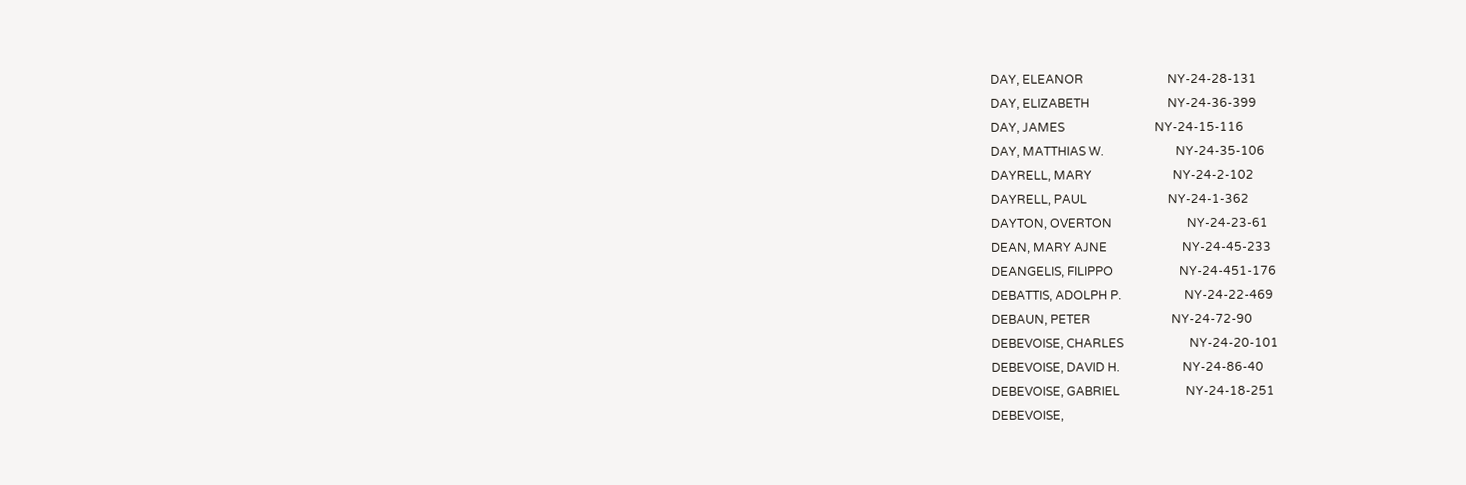DAY, ELEANOR                            NY-24-28-131
DAY, ELIZABETH                          NY-24-36-399
DAY, JAMES                              NY-24-15-116
DAY, MATTHIAS W.                        NY-24-35-106
DAYRELL, MARY                           NY-24-2-102
DAYRELL, PAUL                           NY-24-1-362
DAYTON, OVERTON                         NY-24-23-61
DEAN, MARY AJNE                         NY-24-45-233
DEANGELIS, FILIPPO                      NY-24-451-176
DEBATTIS, ADOLPH P.                     NY-24-22-469
DEBAUN, PETER                           NY-24-72-90
DEBEVOISE, CHARLES                      NY-24-20-101
DEBEVOISE, DAVID H.                     NY-24-86-40
DEBEVOISE, GABRIEL                      NY-24-18-251
DEBEVOISE,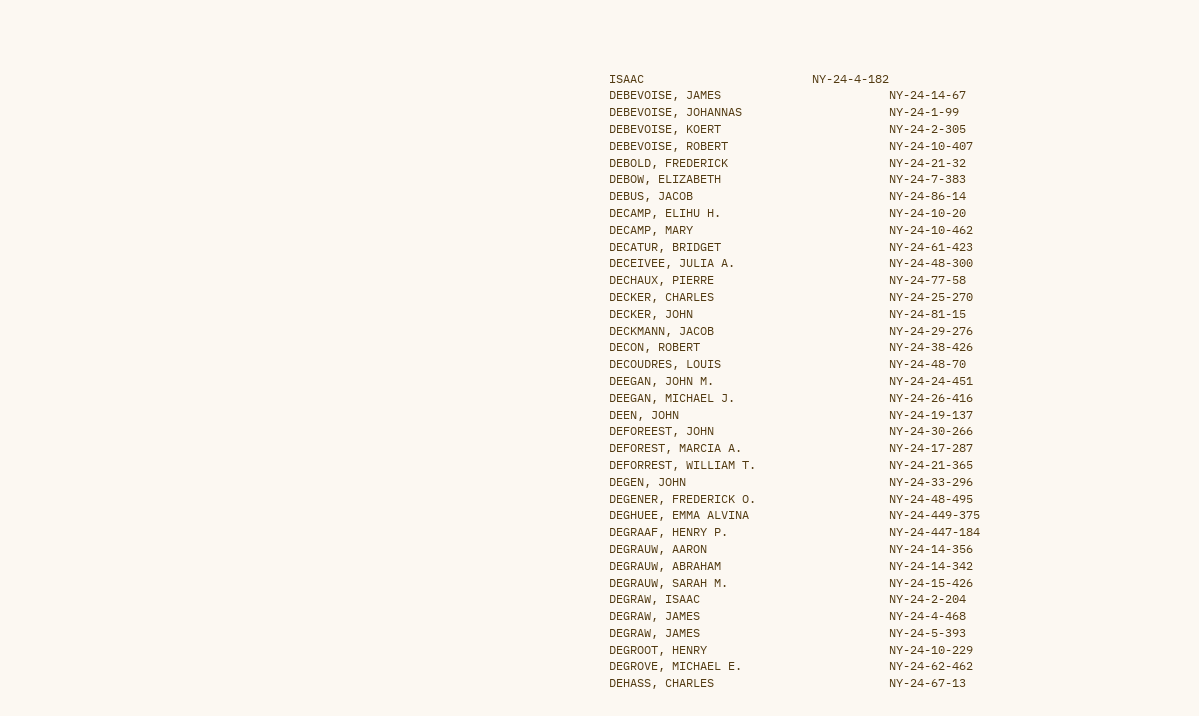ISAAC                        NY-24-4-182
DEBEVOISE, JAMES                        NY-24-14-67
DEBEVOISE, JOHANNAS                     NY-24-1-99
DEBEVOISE, KOERT                        NY-24-2-305
DEBEVOISE, ROBERT                       NY-24-10-407
DEBOLD, FREDERICK                       NY-24-21-32
DEBOW, ELIZABETH                        NY-24-7-383
DEBUS, JACOB                            NY-24-86-14
DECAMP, ELIHU H.                        NY-24-10-20
DECAMP, MARY                            NY-24-10-462
DECATUR, BRIDGET                        NY-24-61-423
DECEIVEE, JULIA A.                      NY-24-48-300
DECHAUX, PIERRE                         NY-24-77-58
DECKER, CHARLES                         NY-24-25-270
DECKER, JOHN                            NY-24-81-15
DECKMANN, JACOB                         NY-24-29-276
DECON, ROBERT                           NY-24-38-426
DECOUDRES, LOUIS                        NY-24-48-70
DEEGAN, JOHN M.                         NY-24-24-451
DEEGAN, MICHAEL J.                      NY-24-26-416
DEEN, JOHN                              NY-24-19-137
DEFOREEST, JOHN                         NY-24-30-266
DEFOREST, MARCIA A.                     NY-24-17-287
DEFORREST, WILLIAM T.                   NY-24-21-365
DEGEN, JOHN                             NY-24-33-296
DEGENER, FREDERICK O.                   NY-24-48-495
DEGHUEE, EMMA ALVINA                    NY-24-449-375
DEGRAAF, HENRY P.                       NY-24-447-184
DEGRAUW, AARON                          NY-24-14-356
DEGRAUW, ABRAHAM                        NY-24-14-342
DEGRAUW, SARAH M.                       NY-24-15-426
DEGRAW, ISAAC                           NY-24-2-204
DEGRAW, JAMES                           NY-24-4-468
DEGRAW, JAMES                           NY-24-5-393
DEGROOT, HENRY                          NY-24-10-229
DEGROVE, MICHAEL E.                     NY-24-62-462
DEHASS, CHARLES                         NY-24-67-13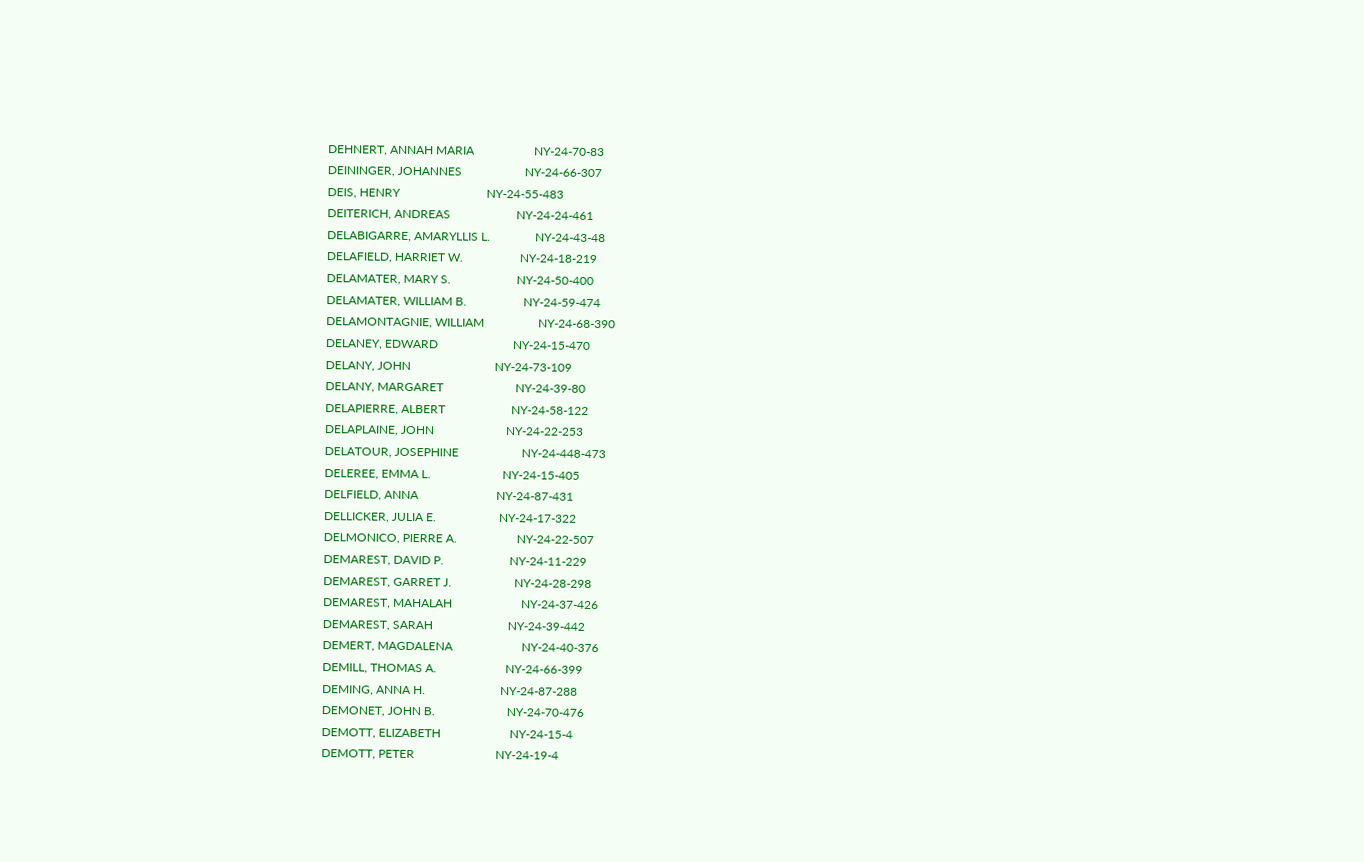DEHNERT, ANNAH MARIA                    NY-24-70-83
DEININGER, JOHANNES                     NY-24-66-307
DEIS, HENRY                             NY-24-55-483
DEITERICH, ANDREAS                      NY-24-24-461
DELABIGARRE, AMARYLLIS L.               NY-24-43-48
DELAFIELD, HARRIET W.                   NY-24-18-219
DELAMATER, MARY S.                      NY-24-50-400
DELAMATER, WILLIAM B.                   NY-24-59-474
DELAMONTAGNIE, WILLIAM                  NY-24-68-390
DELANEY, EDWARD                         NY-24-15-470
DELANY, JOHN                            NY-24-73-109
DELANY, MARGARET                        NY-24-39-80
DELAPIERRE, ALBERT                      NY-24-58-122
DELAPLAINE, JOHN                        NY-24-22-253
DELATOUR, JOSEPHINE                     NY-24-448-473
DELEREE, EMMA L.                        NY-24-15-405
DELFIELD, ANNA                          NY-24-87-431
DELLICKER, JULIA E.                     NY-24-17-322
DELMONICO, PIERRE A.                    NY-24-22-507
DEMAREST, DAVID P.                      NY-24-11-229
DEMAREST, GARRET J.                     NY-24-28-298
DEMAREST, MAHALAH                       NY-24-37-426
DEMAREST, SARAH                         NY-24-39-442
DEMERT, MAGDALENA                       NY-24-40-376
DEMILL, THOMAS A.                       NY-24-66-399
DEMING, ANNA H.                         NY-24-87-288
DEMONET, JOHN B.                        NY-24-70-476
DEMOTT, ELIZABETH                       NY-24-15-4
DEMOTT, PETER                           NY-24-19-4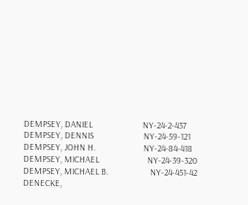DEMPSEY, DANIEL                         NY-24-2-437
DEMPSEY, DENNIS                         NY-24-59-121
DEMPSEY, JOHN H.                        NY-24-84-418
DEMPSEY, MICHAEL                        NY-24-39-320
DEMPSEY, MICHAEL B.                     NY-24-451-42
DENECKE,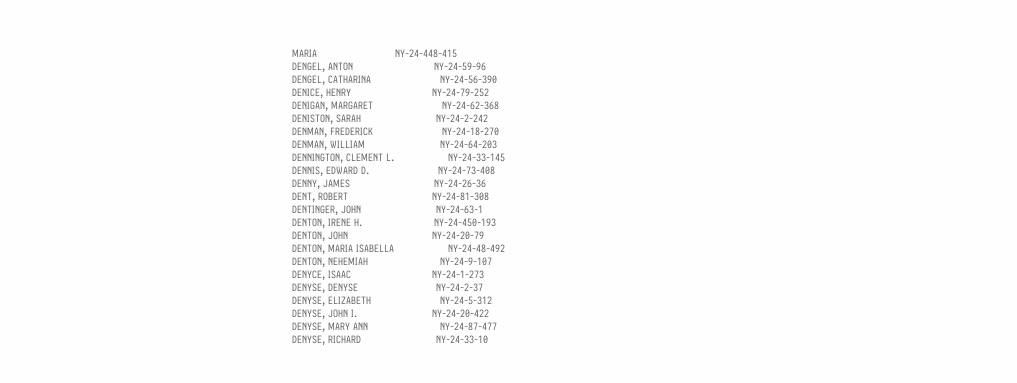MARIA                          NY-24-448-415
DENGEL, ANTON                           NY-24-59-96
DENGEL, CATHARINA                       NY-24-56-390
DENICE, HENRY                           NY-24-79-252
DENIGAN, MARGARET                       NY-24-62-368
DENISTON, SARAH                         NY-24-2-242
DENMAN, FREDERICK                       NY-24-18-270
DENMAN, WILLIAM                         NY-24-64-203
DENNINGTON, CLEMENT L.                  NY-24-33-145
DENNIS, EDWARD D.                       NY-24-73-408
DENNY, JAMES                            NY-24-26-36
DENT, ROBERT                            NY-24-81-308
DENTINGER, JOHN                         NY-24-63-1
DENTON, IRENE H.                        NY-24-450-193
DENTON, JOHN                            NY-24-20-79
DENTON, MARIA ISABELLA                  NY-24-48-492
DENTON, NEHEMIAH                        NY-24-9-107
DENYCE, ISAAC                           NY-24-1-273
DENYSE, DENYSE                          NY-24-2-37
DENYSE, ELIZABETH                       NY-24-5-312
DENYSE, JOHN I.                         NY-24-20-422
DENYSE, MARY ANN                        NY-24-87-477
DENYSE, RICHARD                         NY-24-33-10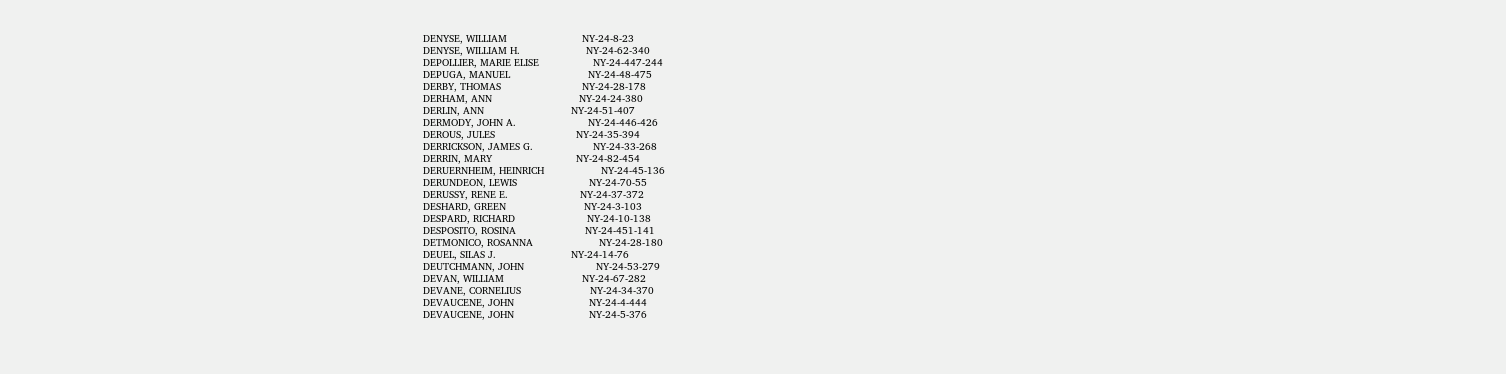DENYSE, WILLIAM                         NY-24-8-23
DENYSE, WILLIAM H.                      NY-24-62-340
DEPOLLIER, MARIE ELISE                  NY-24-447-244
DEPUGA, MANUEL                          NY-24-48-475
DERBY, THOMAS                           NY-24-28-178
DERHAM, ANN                             NY-24-24-380
DERLIN, ANN                             NY-24-51-407
DERMODY, JOHN A.                        NY-24-446-426
DEROUS, JULES                           NY-24-35-394
DERRICKSON, JAMES G.                    NY-24-33-268
DERRIN, MARY                            NY-24-82-454
DERUERNHEIM, HEINRICH                   NY-24-45-136
DERUNDEON, LEWIS                        NY-24-70-55
DERUSSY, RENE E.                        NY-24-37-372
DESHARD, GREEN                          NY-24-3-103
DESPARD, RICHARD                        NY-24-10-138
DESPOSITO, ROSINA                       NY-24-451-141
DETMONICO, ROSANNA                      NY-24-28-180
DEUEL, SILAS J.                         NY-24-14-76
DEUTCHMANN, JOHN                        NY-24-53-279
DEVAN, WILLIAM                          NY-24-67-282
DEVANE, CORNELIUS                       NY-24-34-370
DEVAUCENE, JOHN                         NY-24-4-444
DEVAUCENE, JOHN                         NY-24-5-376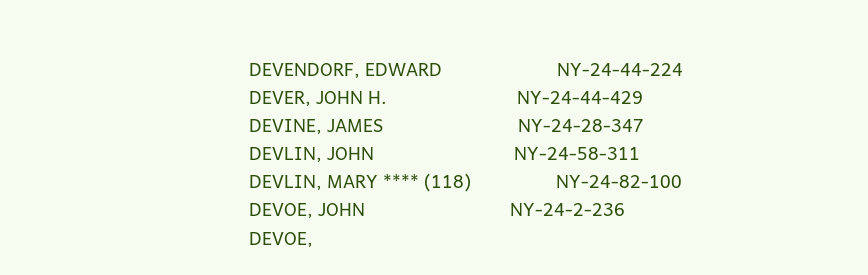DEVENDORF, EDWARD                       NY-24-44-224
DEVER, JOHN H.                          NY-24-44-429
DEVINE, JAMES                           NY-24-28-347
DEVLIN, JOHN                            NY-24-58-311
DEVLIN, MARY **** (118)                 NY-24-82-100
DEVOE, JOHN                             NY-24-2-236
DEVOE,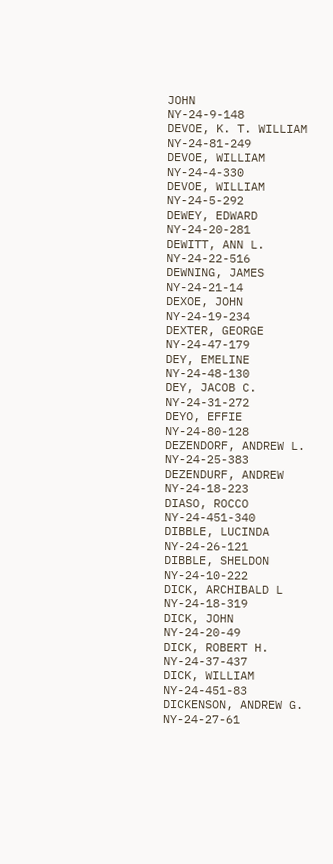JOHN                             NY-24-9-148
DEVOE, K. T. WILLIAM                    NY-24-81-249
DEVOE, WILLIAM                          NY-24-4-330
DEVOE, WILLIAM                          NY-24-5-292
DEWEY, EDWARD                           NY-24-20-281
DEWITT, ANN L.                          NY-24-22-516
DEWNING, JAMES                          NY-24-21-14
DEXOE, JOHN                             NY-24-19-234
DEXTER, GEORGE                          NY-24-47-179
DEY, EMELINE                            NY-24-48-130
DEY, JACOB C.                           NY-24-31-272
DEYO, EFFIE                             NY-24-80-128
DEZENDORF, ANDREW L.                    NY-24-25-383
DEZENDURF, ANDREW                       NY-24-18-223
DIASO, ROCCO                            NY-24-451-340
DIBBLE, LUCINDA                         NY-24-26-121
DIBBLE, SHELDON                         NY-24-10-222
DICK, ARCHIBALD L                       NY-24-18-319
DICK, JOHN                              NY-24-20-49
DICK, ROBERT H.                         NY-24-37-437
DICK, WILLIAM                           NY-24-451-83
DICKENSON, ANDREW G.                    NY-24-27-61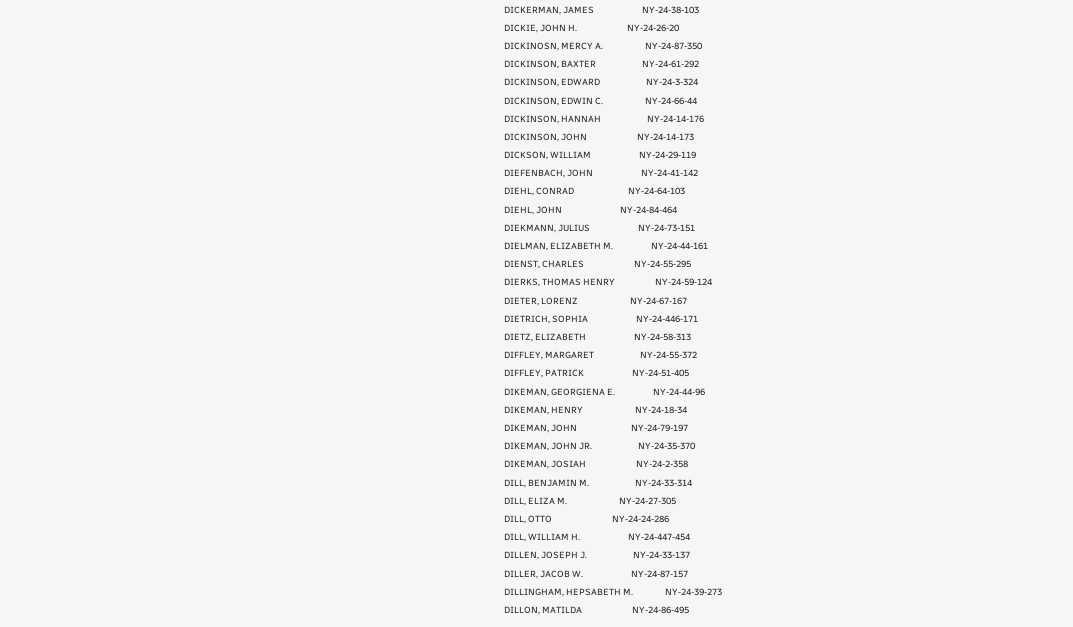DICKERMAN, JAMES                        NY-24-38-103
DICKIE, JOHN H.                         NY-24-26-20
DICKINOSN, MERCY A.                     NY-24-87-350
DICKINSON, BAXTER                       NY-24-61-292
DICKINSON, EDWARD                       NY-24-3-324
DICKINSON, EDWIN C.                     NY-24-66-44
DICKINSON, HANNAH                       NY-24-14-176
DICKINSON, JOHN                         NY-24-14-173
DICKSON, WILLIAM                        NY-24-29-119
DIEFENBACH, JOHN                        NY-24-41-142
DIEHL, CONRAD                           NY-24-64-103
DIEHL, JOHN                             NY-24-84-464
DIEKMANN, JULIUS                        NY-24-73-151
DIELMAN, ELIZABETH M.                   NY-24-44-161
DIENST, CHARLES                         NY-24-55-295
DIERKS, THOMAS HENRY                    NY-24-59-124
DIETER, LORENZ                          NY-24-67-167
DIETRICH, SOPHIA                        NY-24-446-171
DIETZ, ELIZABETH                        NY-24-58-313
DIFFLEY, MARGARET                       NY-24-55-372
DIFFLEY, PATRICK                        NY-24-51-405
DIKEMAN, GEORGIENA E.                   NY-24-44-96
DIKEMAN, HENRY                          NY-24-18-34
DIKEMAN, JOHN                           NY-24-79-197
DIKEMAN, JOHN JR.                       NY-24-35-370
DIKEMAN, JOSIAH                         NY-24-2-358
DILL, BENJAMIN M.                       NY-24-33-314
DILL, ELIZA M.                          NY-24-27-305
DILL, OTTO                              NY-24-24-286
DILL, WILLIAM H.                        NY-24-447-454
DILLEN, JOSEPH J.                       NY-24-33-137
DILLER, JACOB W.                        NY-24-87-157
DILLINGHAM, HEPSABETH M.                NY-24-39-273
DILLON, MATILDA                         NY-24-86-495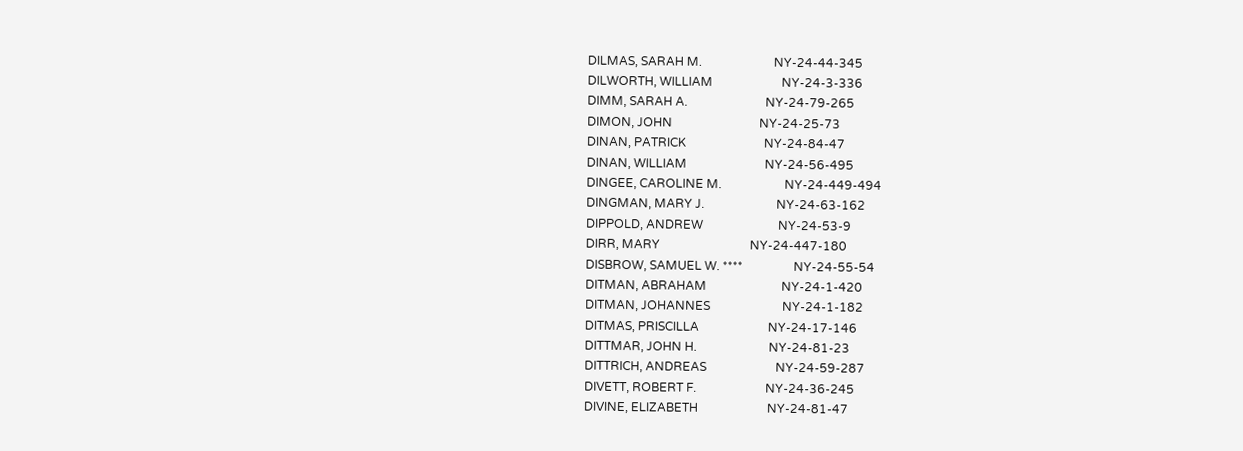DILMAS, SARAH M.                        NY-24-44-345
DILWORTH, WILLIAM                       NY-24-3-336
DIMM, SARAH A.                          NY-24-79-265
DIMON, JOHN                             NY-24-25-73
DINAN, PATRICK                          NY-24-84-47
DINAN, WILLIAM                          NY-24-56-495
DINGEE, CAROLINE M.                     NY-24-449-494
DINGMAN, MARY J.                        NY-24-63-162
DIPPOLD, ANDREW                         NY-24-53-9
DIRR, MARY                              NY-24-447-180
DISBROW, SAMUEL W. ****                 NY-24-55-54
DITMAN, ABRAHAM                         NY-24-1-420
DITMAN, JOHANNES                        NY-24-1-182
DITMAS, PRISCILLA                       NY-24-17-146
DITTMAR, JOHN H.                        NY-24-81-23
DITTRICH, ANDREAS                       NY-24-59-287
DIVETT, ROBERT F.                       NY-24-36-245
DIVINE, ELIZABETH                       NY-24-81-47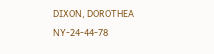DIXON, DOROTHEA                         NY-24-44-78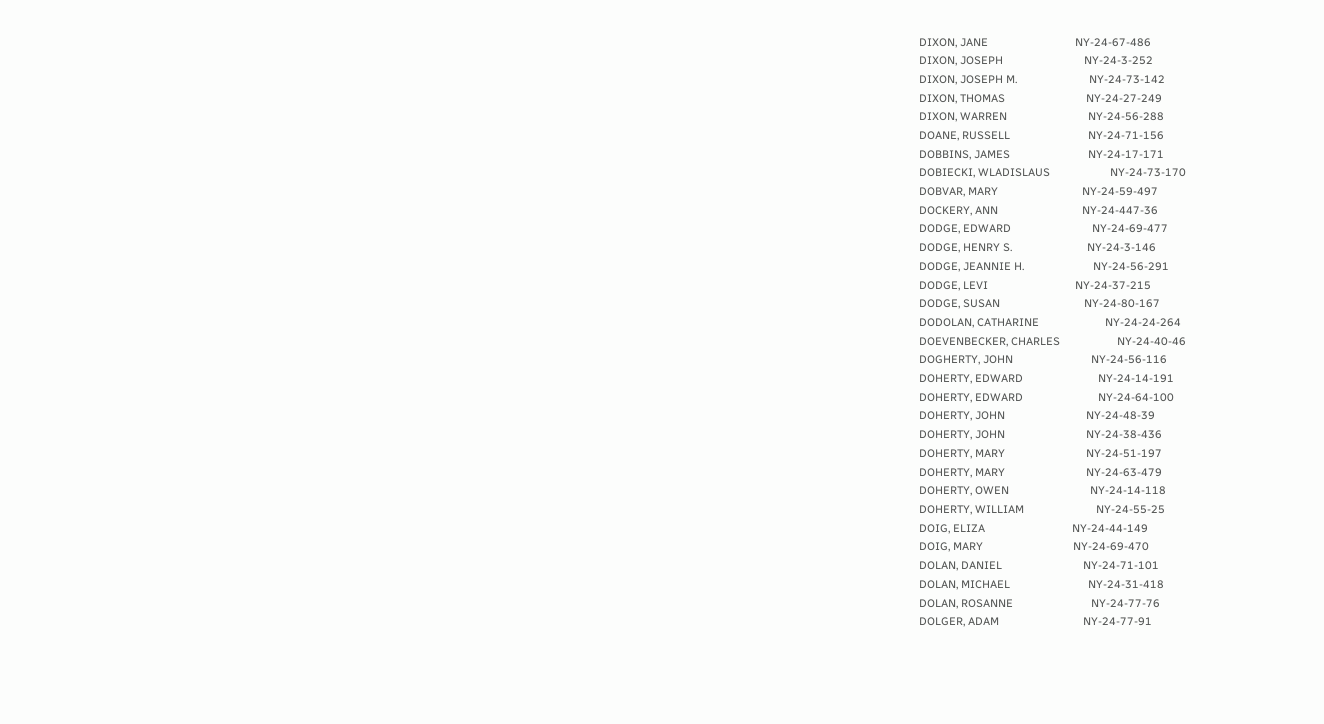DIXON, JANE                             NY-24-67-486
DIXON, JOSEPH                           NY-24-3-252
DIXON, JOSEPH M.                        NY-24-73-142
DIXON, THOMAS                           NY-24-27-249
DIXON, WARREN                           NY-24-56-288
DOANE, RUSSELL                          NY-24-71-156
DOBBINS, JAMES                          NY-24-17-171
DOBIECKI, WLADISLAUS                    NY-24-73-170
DOBVAR, MARY                            NY-24-59-497
DOCKERY, ANN                            NY-24-447-36
DODGE, EDWARD                           NY-24-69-477
DODGE, HENRY S.                         NY-24-3-146
DODGE, JEANNIE H.                       NY-24-56-291
DODGE, LEVI                             NY-24-37-215
DODGE, SUSAN                            NY-24-80-167
DODOLAN, CATHARINE                      NY-24-24-264
DOEVENBECKER, CHARLES                   NY-24-40-46
DOGHERTY, JOHN                          NY-24-56-116
DOHERTY, EDWARD                         NY-24-14-191
DOHERTY, EDWARD                         NY-24-64-100
DOHERTY, JOHN                           NY-24-48-39
DOHERTY, JOHN                           NY-24-38-436
DOHERTY, MARY                           NY-24-51-197
DOHERTY, MARY                           NY-24-63-479
DOHERTY, OWEN                           NY-24-14-118
DOHERTY, WILLIAM                        NY-24-55-25
DOIG, ELIZA                             NY-24-44-149
DOIG, MARY                              NY-24-69-470
DOLAN, DANIEL                           NY-24-71-101
DOLAN, MICHAEL                          NY-24-31-418
DOLAN, ROSANNE                          NY-24-77-76
DOLGER, ADAM                            NY-24-77-91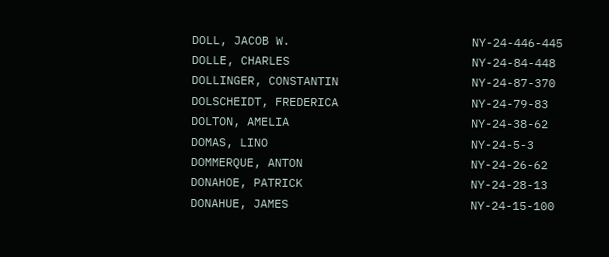DOLL, JACOB W.                          NY-24-446-445
DOLLE, CHARLES                          NY-24-84-448
DOLLINGER, CONSTANTIN                   NY-24-87-370
DOLSCHEIDT, FREDERICA                   NY-24-79-83
DOLTON, AMELIA                          NY-24-38-62
DOMAS, LINO                             NY-24-5-3
DOMMERQUE, ANTON                        NY-24-26-62
DONAHOE, PATRICK                        NY-24-28-13
DONAHUE, JAMES                          NY-24-15-100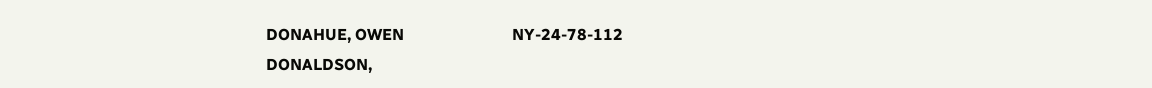DONAHUE, OWEN                           NY-24-78-112
DONALDSON,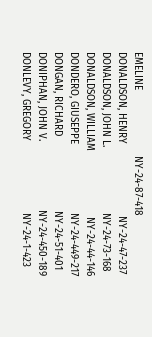EMELINE                      NY-24-87-418
DONALDSON, HENRY                        NY-24-47-237
DONALDSON, JOHN L.                      NY-24-73-168
DONALDSON, WILLIAM                      NY-24-44-146
DONDERO, GIUSEPPE                       NY-24-449-217
DONGAN, RICHARD                         NY-24-51-401
DONIPHAN, JOHN V.                       NY-24-450-189
DONLEVY, GREGORY                        NY-24-1-423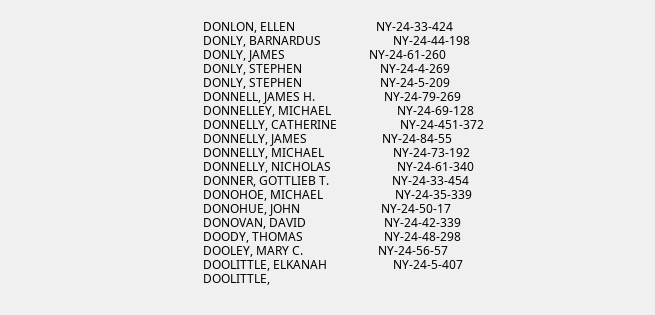DONLON, ELLEN                           NY-24-33-424
DONLY, BARNARDUS                        NY-24-44-198
DONLY, JAMES                            NY-24-61-260
DONLY, STEPHEN                          NY-24-4-269
DONLY, STEPHEN                          NY-24-5-209
DONNELL, JAMES H.                       NY-24-79-269
DONNELLEY, MICHAEL                      NY-24-69-128
DONNELLY, CATHERINE                     NY-24-451-372
DONNELLY, JAMES                         NY-24-84-55
DONNELLY, MICHAEL                       NY-24-73-192
DONNELLY, NICHOLAS                      NY-24-61-340
DONNER, GOTTLIEB T.                     NY-24-33-454
DONOHOE, MICHAEL                        NY-24-35-339
DONOHUE, JOHN                           NY-24-50-17
DONOVAN, DAVID                          NY-24-42-339
DOODY, THOMAS                           NY-24-48-298
DOOLEY, MARY C.                         NY-24-56-57
DOOLITTLE, ELKANAH                      NY-24-5-407
DOOLITTLE,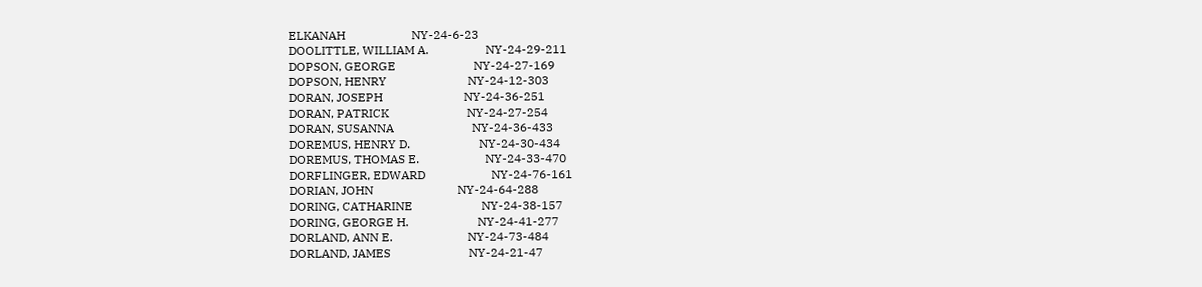ELKANAH                      NY-24-6-23
DOOLITTLE, WILLIAM A.                   NY-24-29-211
DOPSON, GEORGE                          NY-24-27-169
DOPSON, HENRY                           NY-24-12-303
DORAN, JOSEPH                           NY-24-36-251
DORAN, PATRICK                          NY-24-27-254
DORAN, SUSANNA                          NY-24-36-433
DOREMUS, HENRY D.                       NY-24-30-434
DOREMUS, THOMAS E.                      NY-24-33-470
DORFLINGER, EDWARD                      NY-24-76-161
DORIAN, JOHN                            NY-24-64-288
DORING, CATHARINE                       NY-24-38-157
DORING, GEORGE H.                       NY-24-41-277
DORLAND, ANN E.                         NY-24-73-484
DORLAND, JAMES                          NY-24-21-47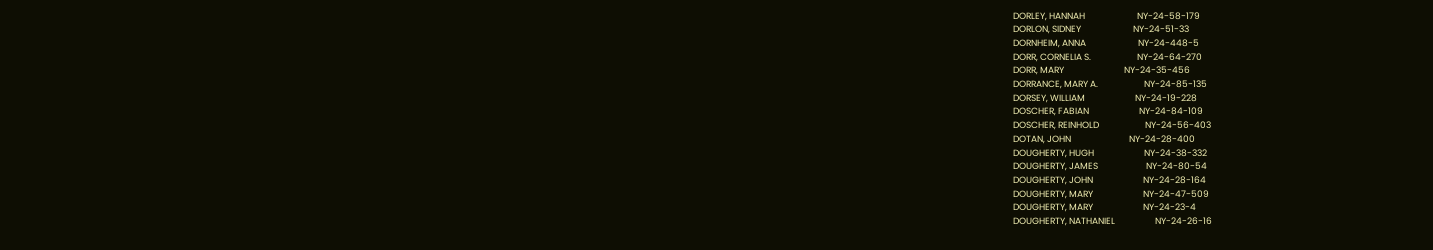DORLEY, HANNAH                          NY-24-58-179
DORLON, SIDNEY                          NY-24-51-33
DORNHEIM, ANNA                          NY-24-448-5
DORR, CORNELIA S.                       NY-24-64-270
DORR, MARY                              NY-24-35-456
DORRANCE, MARY A.                       NY-24-85-135
DORSEY, WILLIAM                         NY-24-19-228
DOSCHER, FABIAN                         NY-24-84-109
DOSCHER, REINHOLD                       NY-24-56-403
DOTAN, JOHN                             NY-24-28-400
DOUGHERTY, HUGH                         NY-24-38-332
DOUGHERTY, JAMES                        NY-24-80-54
DOUGHERTY, JOHN                         NY-24-28-164
DOUGHERTY, MARY                         NY-24-47-509
DOUGHERTY, MARY                         NY-24-23-4
DOUGHERTY, NATHANIEL                    NY-24-26-16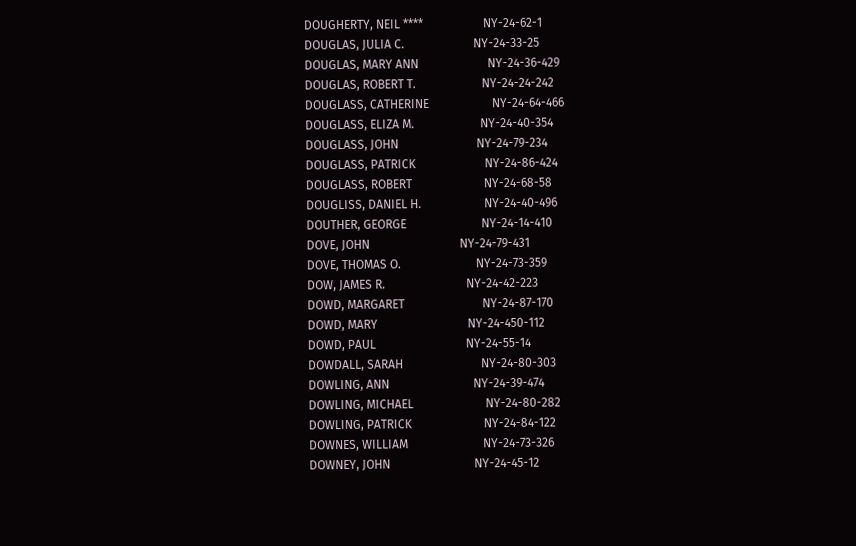DOUGHERTY, NEIL ****                    NY-24-62-1
DOUGLAS, JULIA C.                       NY-24-33-25
DOUGLAS, MARY ANN                       NY-24-36-429
DOUGLAS, ROBERT T.                      NY-24-24-242
DOUGLASS, CATHERINE                     NY-24-64-466
DOUGLASS, ELIZA M.                      NY-24-40-354
DOUGLASS, JOHN                          NY-24-79-234
DOUGLASS, PATRICK                       NY-24-86-424
DOUGLASS, ROBERT                        NY-24-68-58
DOUGLISS, DANIEL H.                     NY-24-40-496
DOUTHER, GEORGE                         NY-24-14-410
DOVE, JOHN                              NY-24-79-431
DOVE, THOMAS O.                         NY-24-73-359
DOW, JAMES R.                           NY-24-42-223
DOWD, MARGARET                          NY-24-87-170
DOWD, MARY                              NY-24-450-112
DOWD, PAUL                              NY-24-55-14
DOWDALL, SARAH                          NY-24-80-303
DOWLING, ANN                            NY-24-39-474
DOWLING, MICHAEL                        NY-24-80-282
DOWLING, PATRICK                        NY-24-84-122
DOWNES, WILLIAM                         NY-24-73-326
DOWNEY, JOHN                            NY-24-45-12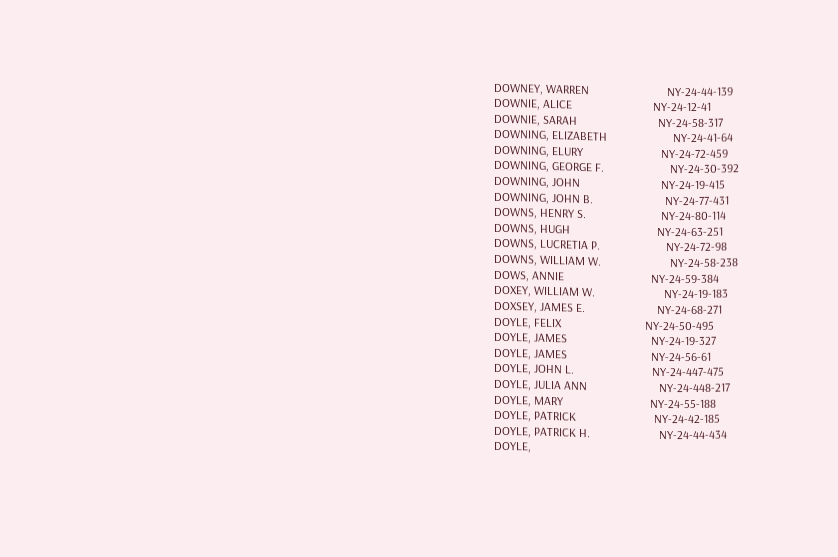DOWNEY, WARREN                          NY-24-44-139
DOWNIE, ALICE                           NY-24-12-41
DOWNIE, SARAH                           NY-24-58-317
DOWNING, ELIZABETH                      NY-24-41-64
DOWNING, ELURY                          NY-24-72-459
DOWNING, GEORGE F.                      NY-24-30-392
DOWNING, JOHN                           NY-24-19-415
DOWNING, JOHN B.                        NY-24-77-431
DOWNS, HENRY S.                         NY-24-80-114
DOWNS, HUGH                             NY-24-63-251
DOWNS, LUCRETIA P.                      NY-24-72-98
DOWNS, WILLIAM W.                       NY-24-58-238
DOWS, ANNIE                             NY-24-59-384
DOXEY, WILLIAM W.                       NY-24-19-183
DOXSEY, JAMES E.                        NY-24-68-271
DOYLE, FELIX                            NY-24-50-495
DOYLE, JAMES                            NY-24-19-327
DOYLE, JAMES                            NY-24-56-61
DOYLE, JOHN L.                          NY-24-447-475
DOYLE, JULIA ANN                        NY-24-448-217
DOYLE, MARY                             NY-24-55-188
DOYLE, PATRICK                          NY-24-42-185
DOYLE, PATRICK H.                       NY-24-44-434
DOYLE,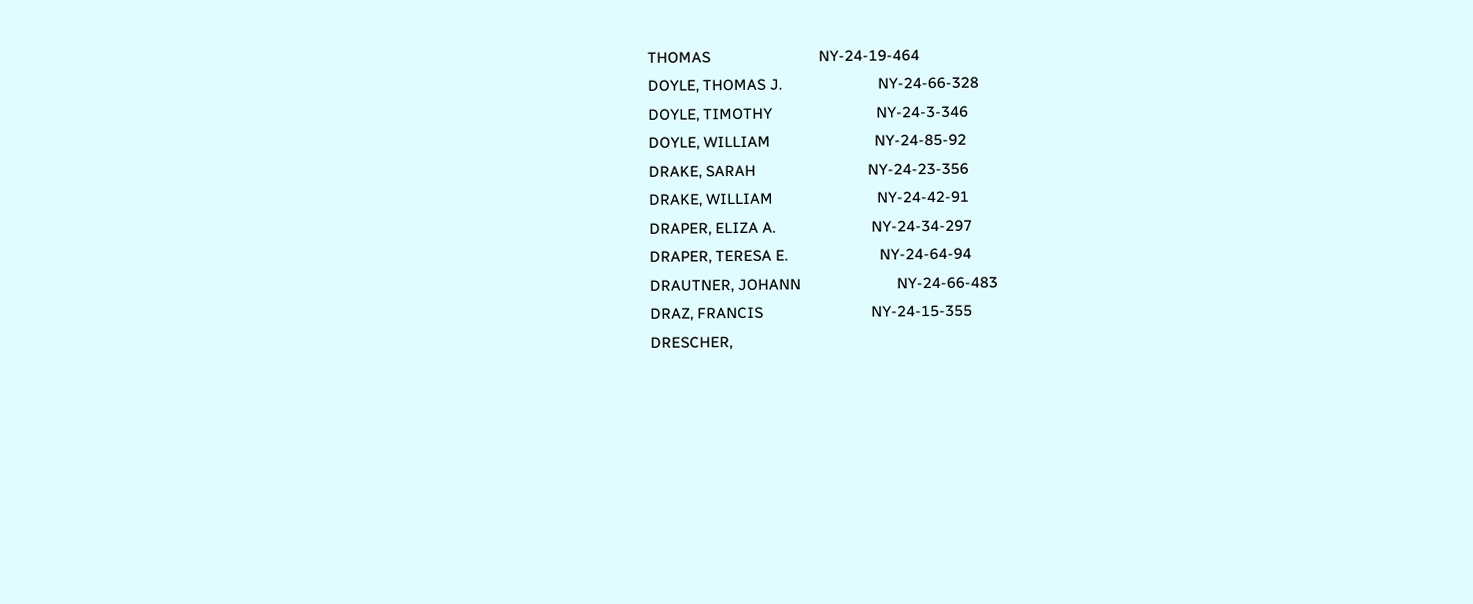THOMAS                           NY-24-19-464
DOYLE, THOMAS J.                        NY-24-66-328
DOYLE, TIMOTHY                          NY-24-3-346
DOYLE, WILLIAM                          NY-24-85-92
DRAKE, SARAH                            NY-24-23-356
DRAKE, WILLIAM                          NY-24-42-91
DRAPER, ELIZA A.                        NY-24-34-297
DRAPER, TERESA E.                       NY-24-64-94
DRAUTNER, JOHANN                        NY-24-66-483
DRAZ, FRANCIS                           NY-24-15-355
DRESCHER,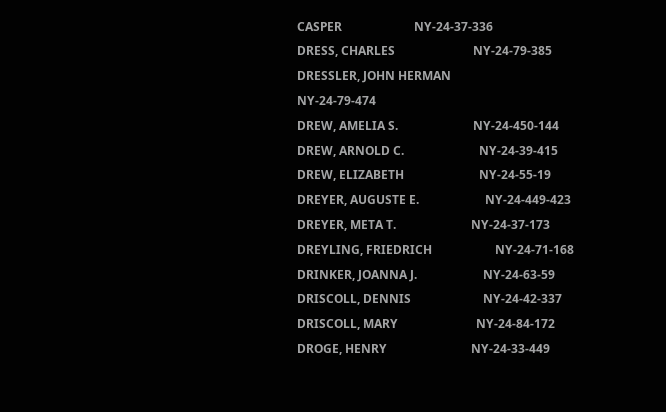CASPER                        NY-24-37-336
DRESS, CHARLES                          NY-24-79-385
DRESSLER, JOHN HERMAN                   NY-24-79-474
DREW, AMELIA S.                         NY-24-450-144
DREW, ARNOLD C.                         NY-24-39-415
DREW, ELIZABETH                         NY-24-55-19
DREYER, AUGUSTE E.                      NY-24-449-423
DREYER, META T.                         NY-24-37-173
DREYLING, FRIEDRICH                     NY-24-71-168
DRINKER, JOANNA J.                      NY-24-63-59
DRISCOLL, DENNIS                        NY-24-42-337
DRISCOLL, MARY                          NY-24-84-172
DROGE, HENRY                            NY-24-33-449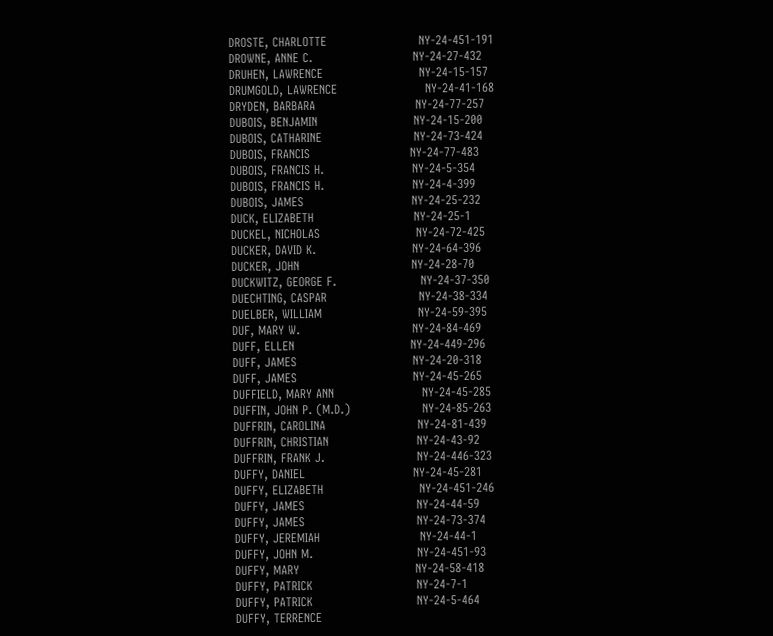DROSTE, CHARLOTTE                       NY-24-451-191
DROWNE, ANNE C.                         NY-24-27-432
DRUHEN, LAWRENCE                        NY-24-15-157
DRUMGOLD, LAWRENCE                      NY-24-41-168
DRYDEN, BARBARA                         NY-24-77-257
DUBOIS, BENJAMIN                        NY-24-15-200
DUBOIS, CATHARINE                       NY-24-73-424
DUBOIS, FRANCIS                         NY-24-77-483
DUBOIS, FRANCIS H.                      NY-24-5-354
DUBOIS, FRANCIS H.                      NY-24-4-399
DUBOIS, JAMES                           NY-24-25-232
DUCK, ELIZABETH                         NY-24-25-1
DUCKEL, NICHOLAS                        NY-24-72-425
DUCKER, DAVID K.                        NY-24-64-396
DUCKER, JOHN                            NY-24-28-70
DUCKWITZ, GEORGE F.                     NY-24-37-350
DUECHTING, CASPAR                       NY-24-38-334
DUELBER, WILLIAM                        NY-24-59-395
DUF, MARY W.                            NY-24-84-469
DUFF, ELLEN                             NY-24-449-296
DUFF, JAMES                             NY-24-20-318
DUFF, JAMES                             NY-24-45-265
DUFFIELD, MARY ANN                      NY-24-45-285
DUFFIN, JOHN P. (M.D.)                  NY-24-85-263
DUFFRIN, CAROLINA                       NY-24-81-439
DUFFRIN, CHRISTIAN                      NY-24-43-92
DUFFRIN, FRANK J.                       NY-24-446-323
DUFFY, DANIEL                           NY-24-45-281
DUFFY, ELIZABETH                        NY-24-451-246
DUFFY, JAMES                            NY-24-44-59
DUFFY, JAMES                            NY-24-73-374
DUFFY, JEREMIAH                         NY-24-44-1
DUFFY, JOHN M.                          NY-24-451-93
DUFFY, MARY                             NY-24-58-418
DUFFY, PATRICK                          NY-24-7-1
DUFFY, PATRICK                          NY-24-5-464
DUFFY, TERRENCE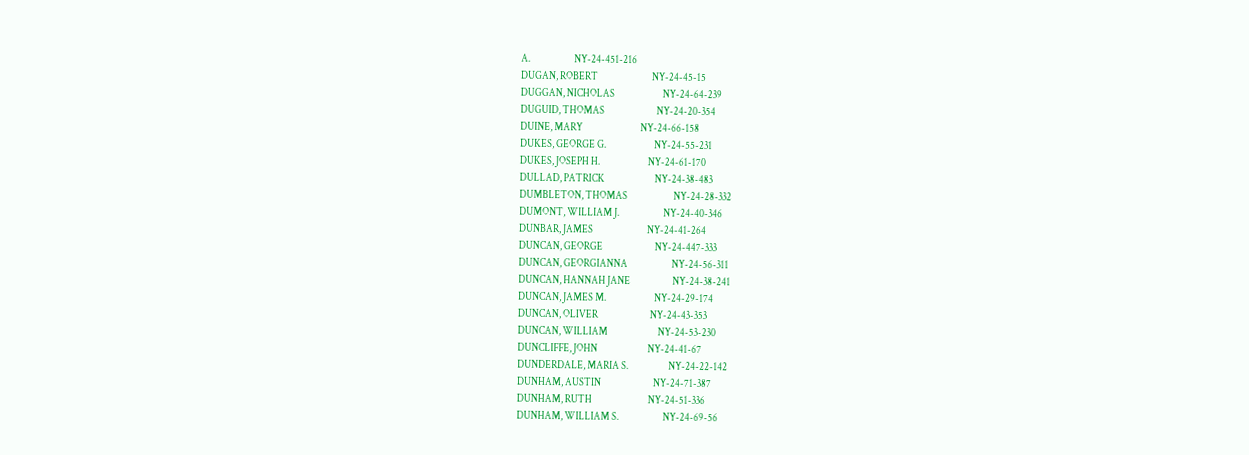A.                      NY-24-451-216
DUGAN, ROBERT                           NY-24-45-15
DUGGAN, NICHOLAS                        NY-24-64-239
DUGUID, THOMAS                          NY-24-20-354
DUINE, MARY                             NY-24-66-158
DUKES, GEORGE G.                        NY-24-55-231
DUKES, JOSEPH H.                        NY-24-61-170
DULLAD, PATRICK                         NY-24-38-483
DUMBLETON, THOMAS                       NY-24-28-332
DUMONT, WILLIAM J.                      NY-24-40-346
DUNBAR, JAMES                           NY-24-41-264
DUNCAN, GEORGE                          NY-24-447-333
DUNCAN, GEORGIANNA                      NY-24-56-311
DUNCAN, HANNAH JANE                     NY-24-38-241
DUNCAN, JAMES M.                        NY-24-29-174
DUNCAN, OLIVER                          NY-24-43-353
DUNCAN, WILLIAM                         NY-24-53-230
DUNCLIFFE, JOHN                         NY-24-41-67
DUNDERDALE, MARIA S.                    NY-24-22-142
DUNHAM, AUSTIN                          NY-24-71-387
DUNHAM, RUTH                            NY-24-51-336
DUNHAM, WILLIAM S.                      NY-24-69-56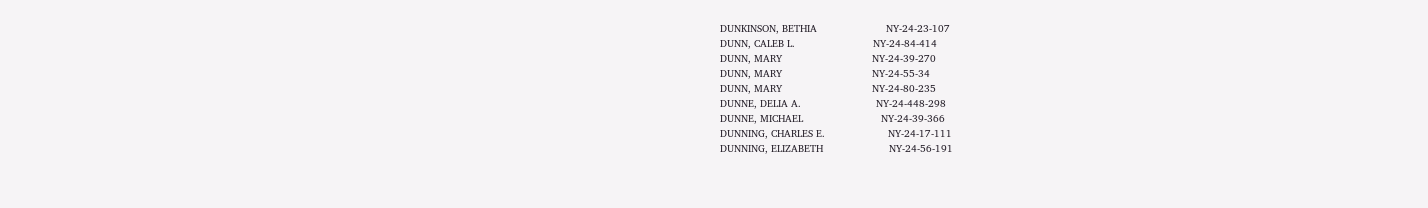DUNKINSON, BETHIA                       NY-24-23-107
DUNN, CALEB L.                          NY-24-84-414
DUNN, MARY                              NY-24-39-270
DUNN, MARY                              NY-24-55-34
DUNN, MARY                              NY-24-80-235
DUNNE, DELIA A.                         NY-24-448-298
DUNNE, MICHAEL                          NY-24-39-366
DUNNING, CHARLES E.                     NY-24-17-111
DUNNING, ELIZABETH                      NY-24-56-191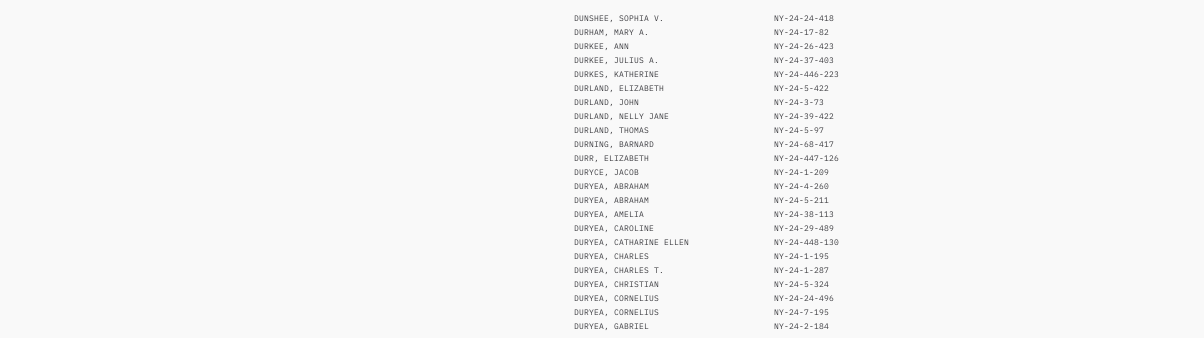DUNSHEE, SOPHIA V.                      NY-24-24-418
DURHAM, MARY A.                         NY-24-17-82
DURKEE, ANN                             NY-24-26-423
DURKEE, JULIUS A.                       NY-24-37-403
DURKES, KATHERINE                       NY-24-446-223
DURLAND, ELIZABETH                      NY-24-5-422
DURLAND, JOHN                           NY-24-3-73
DURLAND, NELLY JANE                     NY-24-39-422
DURLAND, THOMAS                         NY-24-5-97
DURNING, BARNARD                        NY-24-68-417
DURR, ELIZABETH                         NY-24-447-126
DURYCE, JACOB                           NY-24-1-209
DURYEA, ABRAHAM                         NY-24-4-260
DURYEA, ABRAHAM                         NY-24-5-211
DURYEA, AMELIA                          NY-24-38-113
DURYEA, CAROLINE                        NY-24-29-489
DURYEA, CATHARINE ELLEN                 NY-24-448-130
DURYEA, CHARLES                         NY-24-1-195
DURYEA, CHARLES T.                      NY-24-1-287
DURYEA, CHRISTIAN                       NY-24-5-324
DURYEA, CORNELIUS                       NY-24-24-496
DURYEA, CORNELIUS                       NY-24-7-195
DURYEA, GABRIEL                         NY-24-2-184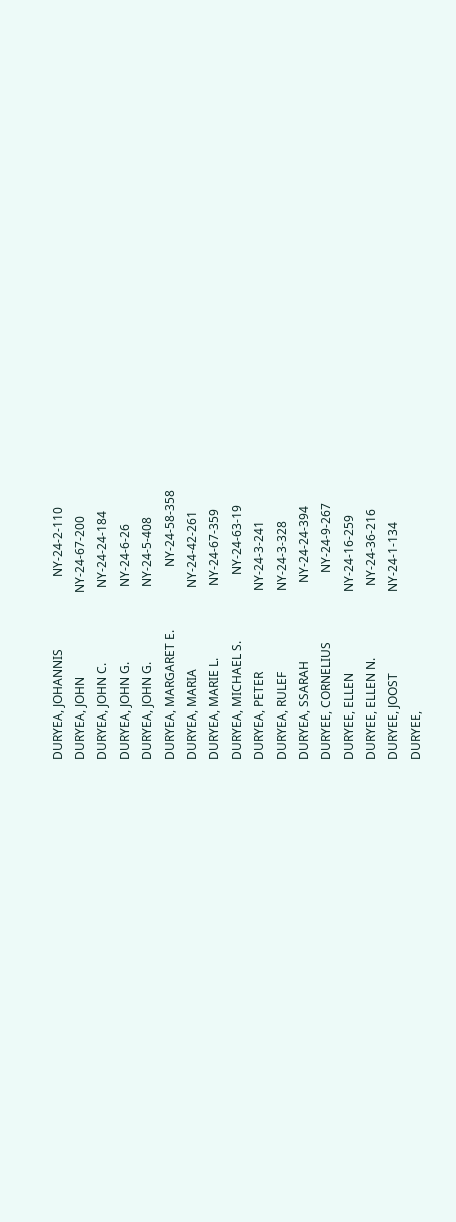DURYEA, JOHANNIS                        NY-24-2-110
DURYEA, JOHN                            NY-24-67-200
DURYEA, JOHN C.                         NY-24-24-184
DURYEA, JOHN G.                         NY-24-6-26
DURYEA, JOHN G.                         NY-24-5-408
DURYEA, MARGARET E.                     NY-24-58-358
DURYEA, MARIA                           NY-24-42-261
DURYEA, MARIE L.                        NY-24-67-359
DURYEA, MICHAEL S.                      NY-24-63-19
DURYEA, PETER                           NY-24-3-241
DURYEA, RULEF                           NY-24-3-328
DURYEA, SSARAH                          NY-24-24-394
DURYEE, CORNELIUS                       NY-24-9-267
DURYEE, ELLEN                           NY-24-16-259
DURYEE, ELLEN N.                        NY-24-36-216
DURYEE, JOOST                           NY-24-1-134
DURYEE,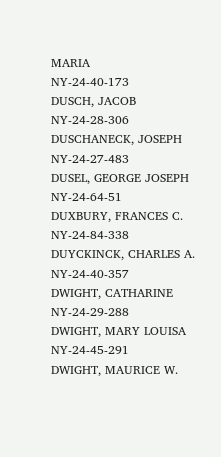MARIA                           NY-24-40-173
DUSCH, JACOB                            NY-24-28-306
DUSCHANECK, JOSEPH                      NY-24-27-483
DUSEL, GEORGE JOSEPH                    NY-24-64-51
DUXBURY, FRANCES C.                     NY-24-84-338
DUYCKINCK, CHARLES A.                   NY-24-40-357
DWIGHT, CATHARINE                       NY-24-29-288
DWIGHT, MARY LOUISA                     NY-24-45-291
DWIGHT, MAURICE W.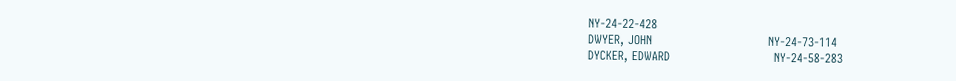NY-24-22-428
DWYER, JOHN                             NY-24-73-114
DYCKER, EDWARD                          NY-24-58-283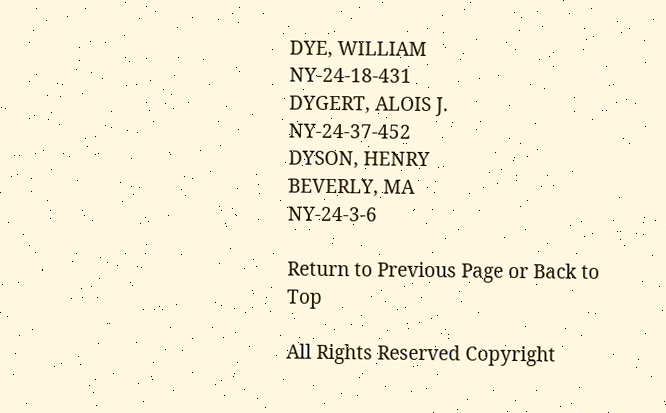DYE, WILLIAM                            NY-24-18-431
DYGERT, ALOIS J.                        NY-24-37-452
DYSON, HENRY                            BEVERLY, MA                             NY-24-3-6

Return to Previous Page or Back to Top

All Rights Reserved Copyright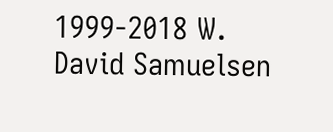1999-2018 W. David Samuelsen